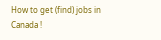How to get (find) jobs in Canada !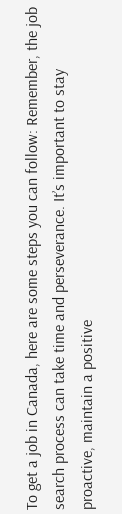To get a job in Canada, here are some steps you can follow: Remember, the job search process can take time and perseverance. It’s important to stay proactive, maintain a positive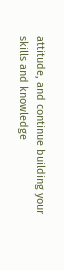attitude, and continue building your skills and knowledge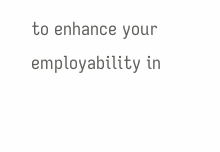to enhance your employability in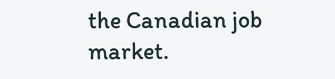the Canadian job market.